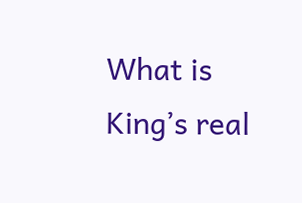What is King’s real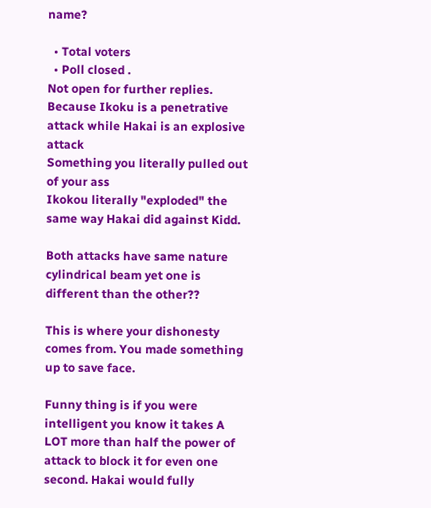name?

  • Total voters
  • Poll closed .
Not open for further replies.
Because Ikoku is a penetrative attack while Hakai is an explosive attack
Something you literally pulled out of your ass
Ikokou literally "exploded" the same way Hakai did against Kidd.

Both attacks have same nature cylindrical beam yet one is different than the other??

This is where your dishonesty comes from. You made something up to save face.

Funny thing is if you were intelligent you know it takes A LOT more than half the power of attack to block it for even one second. Hakai would fully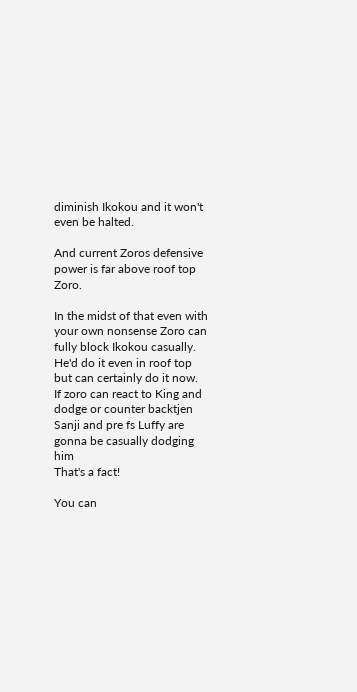diminish Ikokou and it won't even be halted.

And current Zoros defensive power is far above roof top Zoro.

In the midst of that even with your own nonsense Zoro can fully block Ikokou casually. He'd do it even in roof top but can certainly do it now.
If zoro can react to King and dodge or counter backtjen Sanji and pre fs Luffy are gonna be casually dodging him
That's a fact!

You can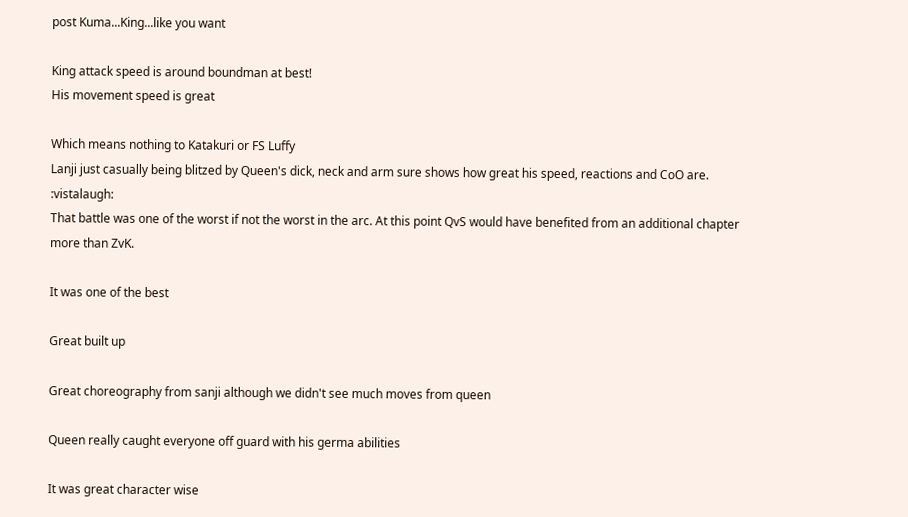post Kuma...King...like you want

King attack speed is around boundman at best!
His movement speed is great

Which means nothing to Katakuri or FS Luffy
Lanji just casually being blitzed by Queen's dick, neck and arm sure shows how great his speed, reactions and CoO are. :vistalaugh:
That battle was one of the worst if not the worst in the arc. At this point QvS would have benefited from an additional chapter more than ZvK.

It was one of the best

Great built up

Great choreography from sanji although we didn't see much moves from queen

Queen really caught everyone off guard with his germa abilities

It was great character wise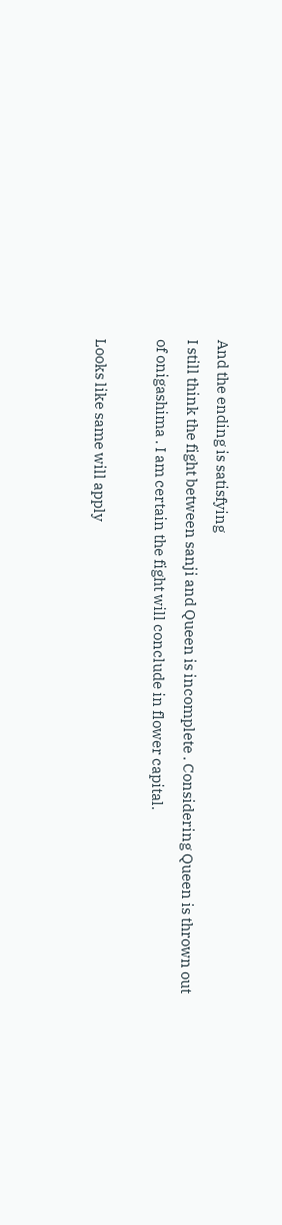And the ending is satisfying
I still think the fight between sanji and Queen is incomplete . Considering Queen is thrown out of onigashima . I am certain the fight will conclude in flower capital.

Looks like same will apply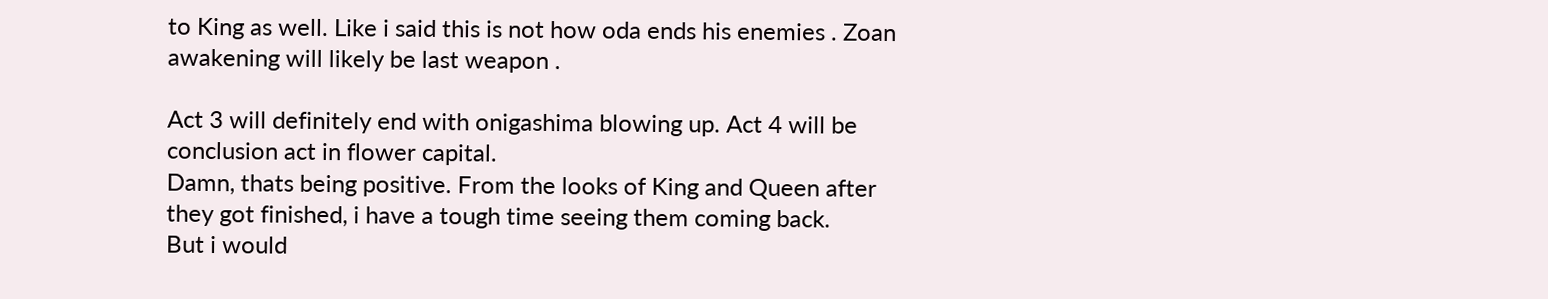to King as well. Like i said this is not how oda ends his enemies . Zoan awakening will likely be last weapon .

Act 3 will definitely end with onigashima blowing up. Act 4 will be conclusion act in flower capital.
Damn, thats being positive. From the looks of King and Queen after they got finished, i have a tough time seeing them coming back.
But i would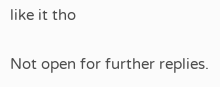like it tho

Not open for further replies.